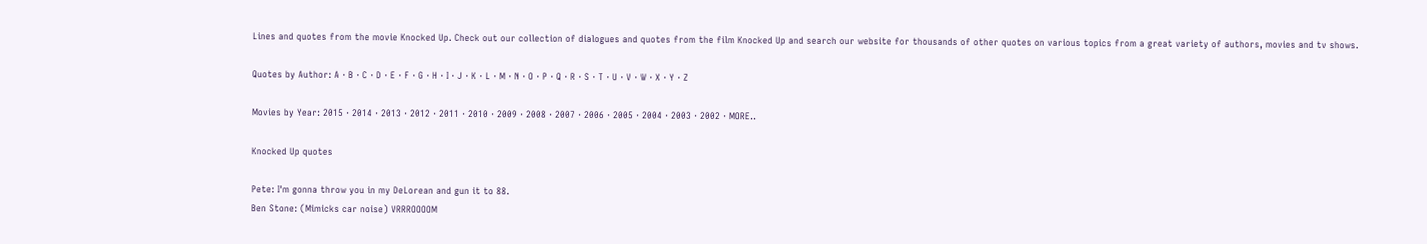Lines and quotes from the movie Knocked Up. Check out our collection of dialogues and quotes from the film Knocked Up and search our website for thousands of other quotes on various topics from a great variety of authors, movies and tv shows.

Quotes by Author: A · B · C · D · E · F · G · H · I · J · K · L · M · N · O · P · Q · R · S · T · U · V · W · X · Y · Z

Movies by Year: 2015 · 2014 · 2013 · 2012 · 2011 · 2010 · 2009 · 2008 · 2007 · 2006 · 2005 · 2004 · 2003 · 2002 · MORE..

Knocked Up quotes

Pete: I'm gonna throw you in my DeLorean and gun it to 88.
Ben Stone: (Mimicks car noise) VRRROOOOM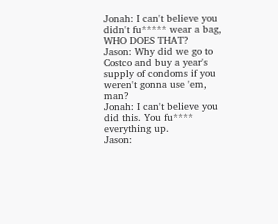Jonah: I can't believe you didn't fu***** wear a bag, WHO DOES THAT?
Jason: Why did we go to Costco and buy a year's supply of condoms if you weren't gonna use 'em, man?
Jonah: I can't believe you did this. You fu**** everything up.
Jason: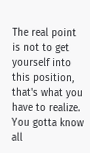The real point is not to get yourself into this position, that's what you have to realize. You gotta know all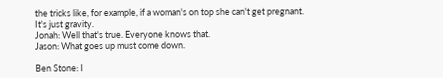the tricks like, for example, if a woman's on top she can't get pregnant. It's just gravity.
Jonah: Well that's true. Everyone knows that.
Jason: What goes up must come down.

Ben Stone: I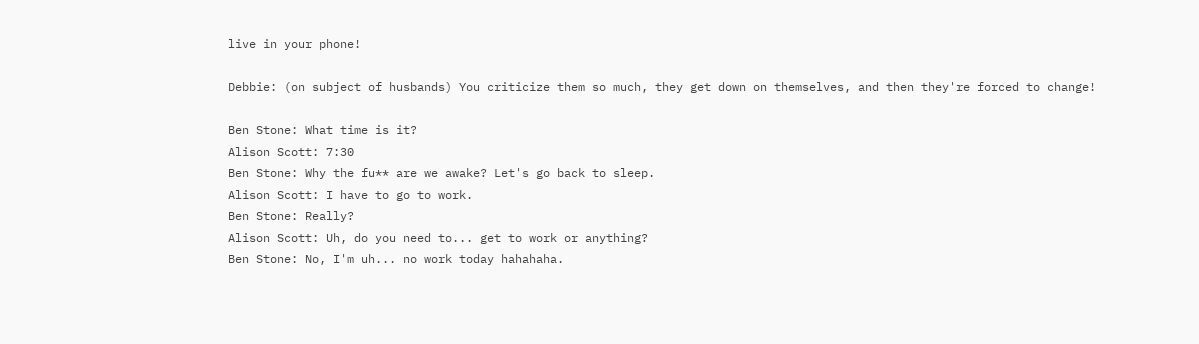live in your phone!

Debbie: (on subject of husbands) You criticize them so much, they get down on themselves, and then they're forced to change!

Ben Stone: What time is it?
Alison Scott: 7:30
Ben Stone: Why the fu** are we awake? Let's go back to sleep.
Alison Scott: I have to go to work.
Ben Stone: Really?
Alison Scott: Uh, do you need to... get to work or anything?
Ben Stone: No, I'm uh... no work today hahahaha.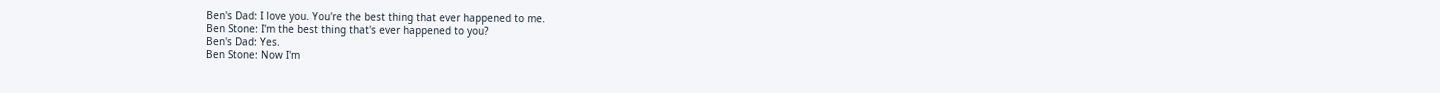Ben's Dad: I love you. You're the best thing that ever happened to me.
Ben Stone: I'm the best thing that's ever happened to you?
Ben's Dad: Yes.
Ben Stone: Now I'm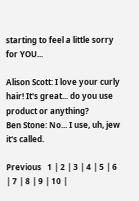starting to feel a little sorry for YOU...

Alison Scott: I love your curly hair! It's great... do you use product or anything?
Ben Stone: No... I use, uh, jew it's called.

Previous   1 | 2 | 3 | 4 | 5 | 6 | 7 | 8 | 9 | 10 |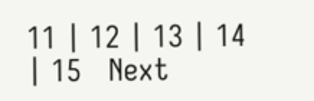11 | 12 | 13 | 14 | 15   Next